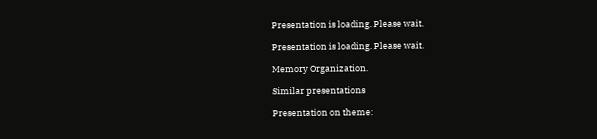Presentation is loading. Please wait.

Presentation is loading. Please wait.

Memory Organization.

Similar presentations

Presentation on theme: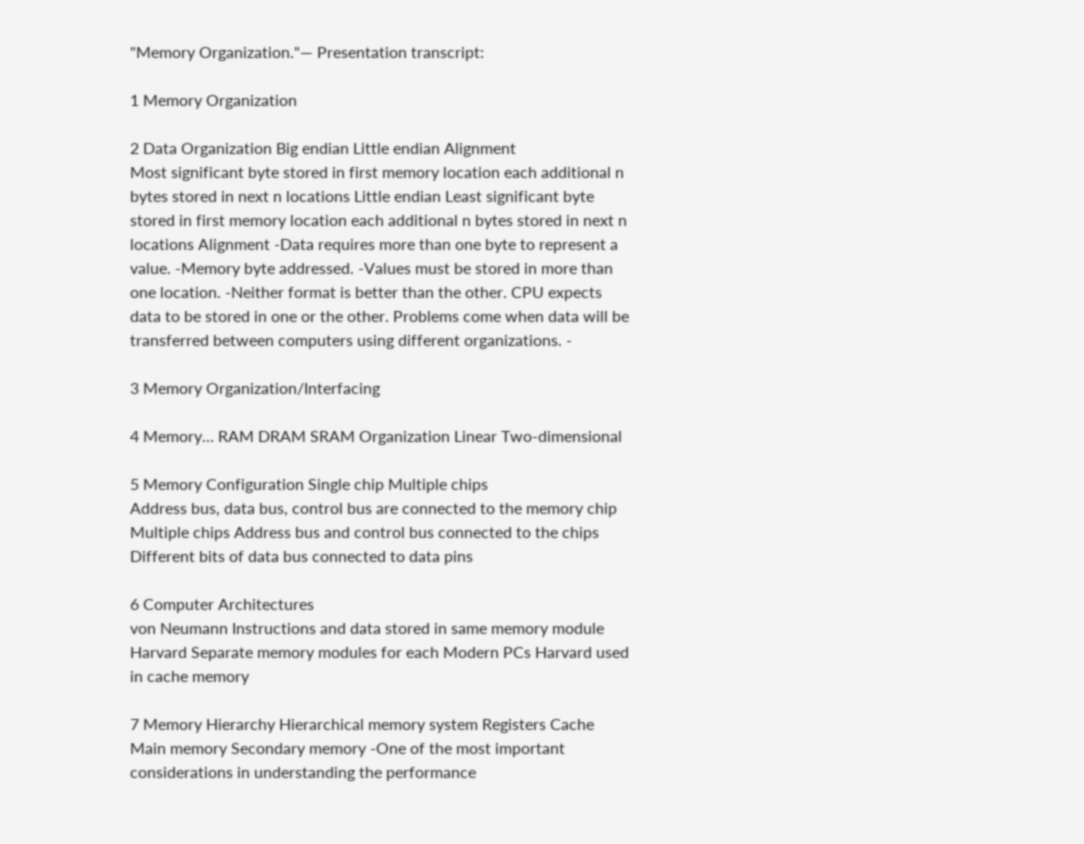"Memory Organization."— Presentation transcript:

1 Memory Organization

2 Data Organization Big endian Little endian Alignment
Most significant byte stored in first memory location each additional n bytes stored in next n locations Little endian Least significant byte stored in first memory location each additional n bytes stored in next n locations Alignment -Data requires more than one byte to represent a value. -Memory byte addressed. -Values must be stored in more than one location. -Neither format is better than the other. CPU expects data to be stored in one or the other. Problems come when data will be transferred between computers using different organizations. -

3 Memory Organization/Interfacing

4 Memory… RAM DRAM SRAM Organization Linear Two-dimensional

5 Memory Configuration Single chip Multiple chips
Address bus, data bus, control bus are connected to the memory chip Multiple chips Address bus and control bus connected to the chips Different bits of data bus connected to data pins

6 Computer Architectures
von Neumann Instructions and data stored in same memory module Harvard Separate memory modules for each Modern PCs Harvard used in cache memory

7 Memory Hierarchy Hierarchical memory system Registers Cache
Main memory Secondary memory -One of the most important considerations in understanding the performance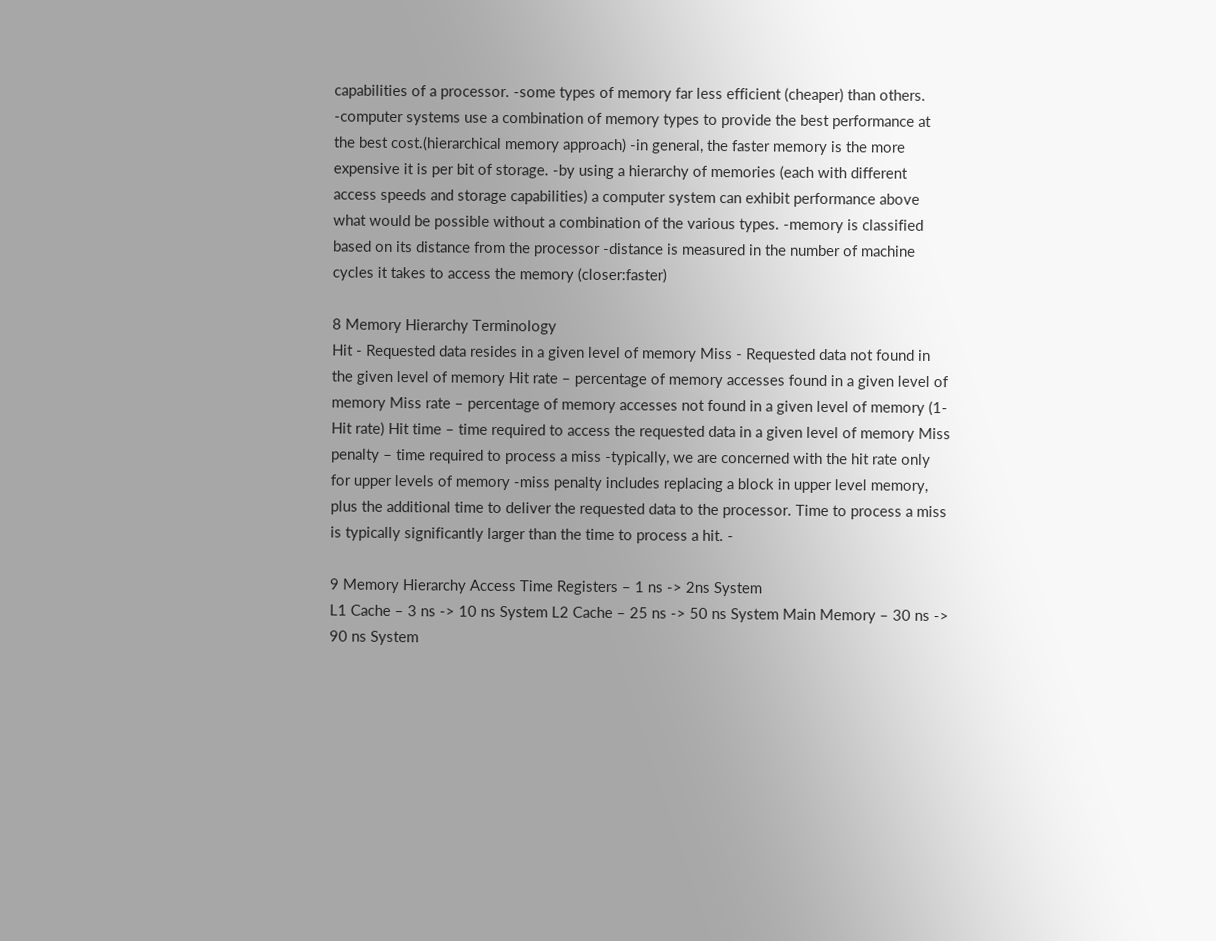capabilities of a processor. -some types of memory far less efficient (cheaper) than others. -computer systems use a combination of memory types to provide the best performance at the best cost.(hierarchical memory approach) -in general, the faster memory is the more expensive it is per bit of storage. -by using a hierarchy of memories (each with different access speeds and storage capabilities) a computer system can exhibit performance above what would be possible without a combination of the various types. -memory is classified based on its distance from the processor -distance is measured in the number of machine cycles it takes to access the memory (closer:faster)

8 Memory Hierarchy Terminology
Hit - Requested data resides in a given level of memory Miss - Requested data not found in the given level of memory Hit rate – percentage of memory accesses found in a given level of memory Miss rate – percentage of memory accesses not found in a given level of memory (1- Hit rate) Hit time – time required to access the requested data in a given level of memory Miss penalty – time required to process a miss -typically, we are concerned with the hit rate only for upper levels of memory -miss penalty includes replacing a block in upper level memory, plus the additional time to deliver the requested data to the processor. Time to process a miss is typically significantly larger than the time to process a hit. -

9 Memory Hierarchy Access Time Registers – 1 ns -> 2ns System
L1 Cache – 3 ns -> 10 ns System L2 Cache – 25 ns -> 50 ns System Main Memory – 30 ns -> 90 ns System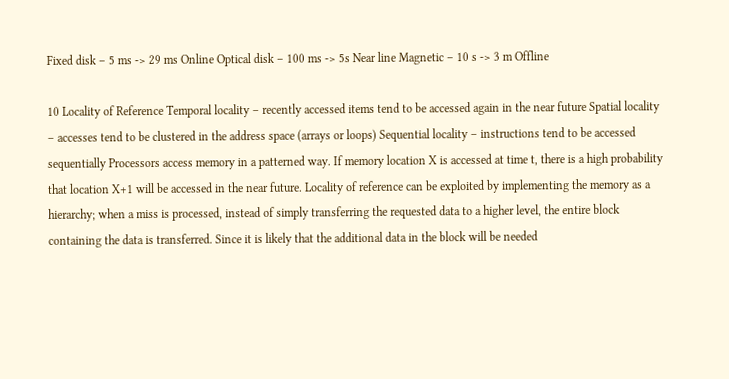Fixed disk – 5 ms -> 29 ms Online Optical disk – 100 ms -> 5s Near line Magnetic – 10 s -> 3 m Offline

10 Locality of Reference Temporal locality – recently accessed items tend to be accessed again in the near future Spatial locality – accesses tend to be clustered in the address space (arrays or loops) Sequential locality – instructions tend to be accessed sequentially Processors access memory in a patterned way. If memory location X is accessed at time t, there is a high probability that location X+1 will be accessed in the near future. Locality of reference can be exploited by implementing the memory as a hierarchy; when a miss is processed, instead of simply transferring the requested data to a higher level, the entire block containing the data is transferred. Since it is likely that the additional data in the block will be needed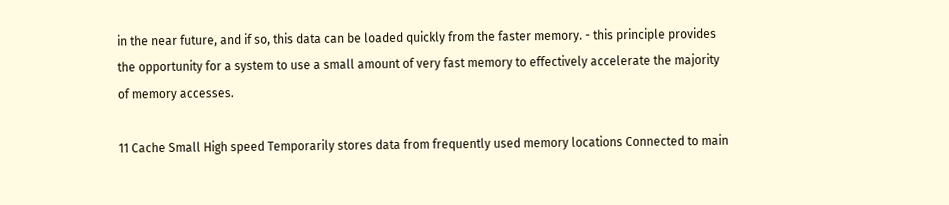in the near future, and if so, this data can be loaded quickly from the faster memory. - this principle provides the opportunity for a system to use a small amount of very fast memory to effectively accelerate the majority of memory accesses.

11 Cache Small High speed Temporarily stores data from frequently used memory locations Connected to main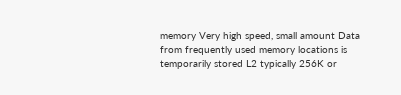memory Very high speed, small amount Data from frequently used memory locations is temporarily stored L2 typically 256K or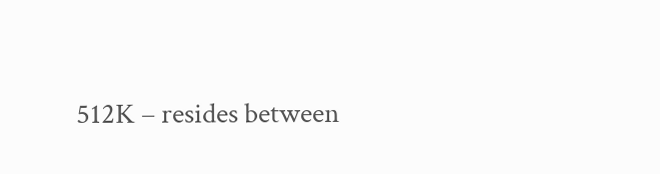512K – resides between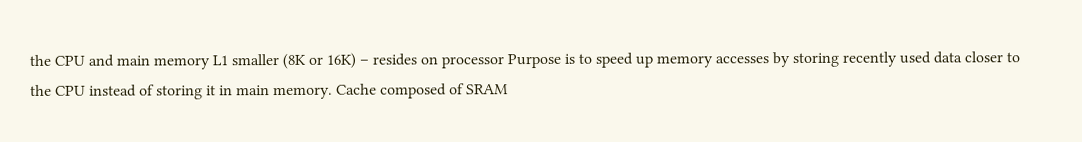the CPU and main memory L1 smaller (8K or 16K) – resides on processor Purpose is to speed up memory accesses by storing recently used data closer to the CPU instead of storing it in main memory. Cache composed of SRAM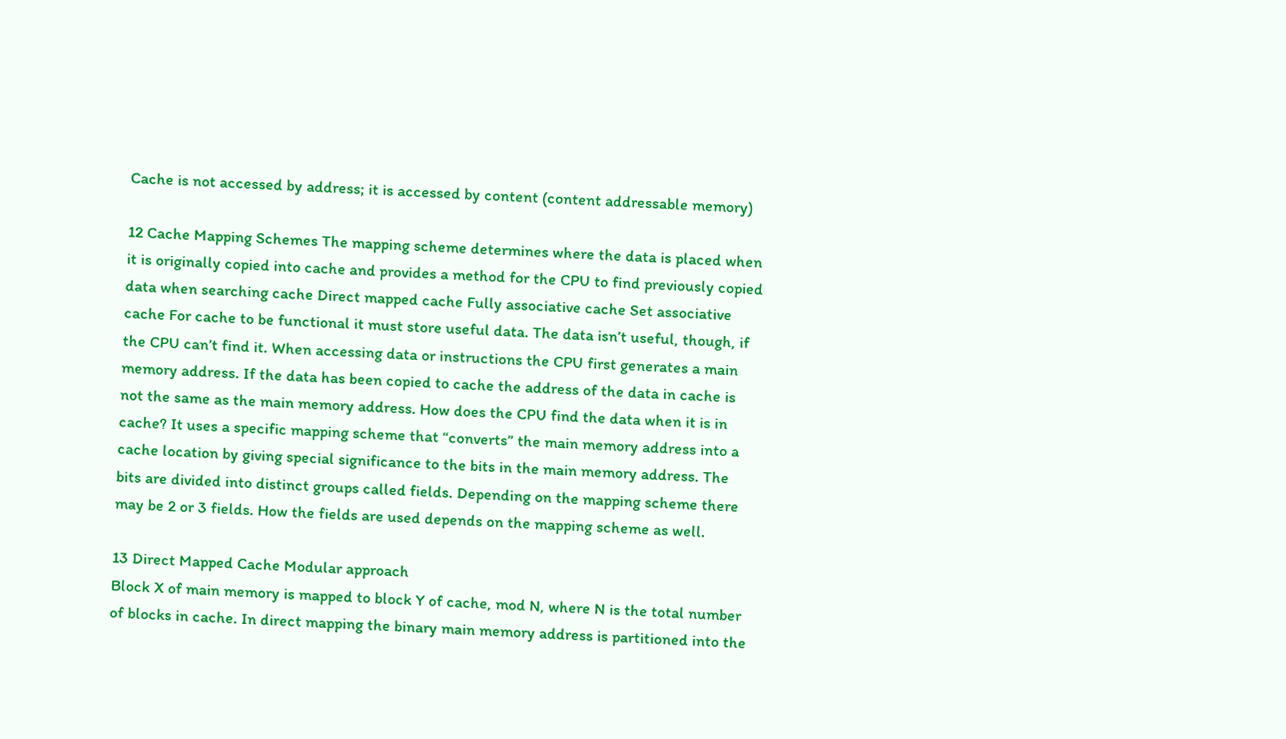Cache is not accessed by address; it is accessed by content (content addressable memory)

12 Cache Mapping Schemes The mapping scheme determines where the data is placed when it is originally copied into cache and provides a method for the CPU to find previously copied data when searching cache Direct mapped cache Fully associative cache Set associative cache For cache to be functional it must store useful data. The data isn’t useful, though, if the CPU can’t find it. When accessing data or instructions the CPU first generates a main memory address. If the data has been copied to cache the address of the data in cache is not the same as the main memory address. How does the CPU find the data when it is in cache? It uses a specific mapping scheme that “converts” the main memory address into a cache location by giving special significance to the bits in the main memory address. The bits are divided into distinct groups called fields. Depending on the mapping scheme there may be 2 or 3 fields. How the fields are used depends on the mapping scheme as well.

13 Direct Mapped Cache Modular approach
Block X of main memory is mapped to block Y of cache, mod N, where N is the total number of blocks in cache. In direct mapping the binary main memory address is partitioned into the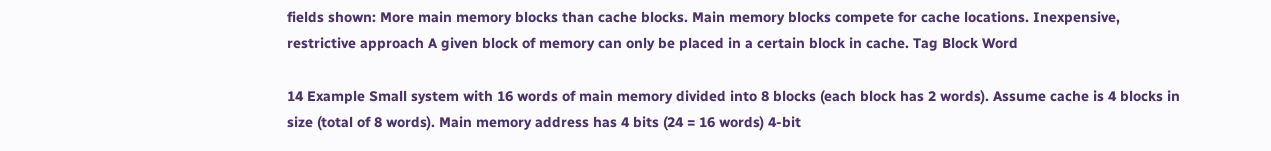fields shown: More main memory blocks than cache blocks. Main memory blocks compete for cache locations. Inexpensive, restrictive approach A given block of memory can only be placed in a certain block in cache. Tag Block Word

14 Example Small system with 16 words of main memory divided into 8 blocks (each block has 2 words). Assume cache is 4 blocks in size (total of 8 words). Main memory address has 4 bits (24 = 16 words) 4-bit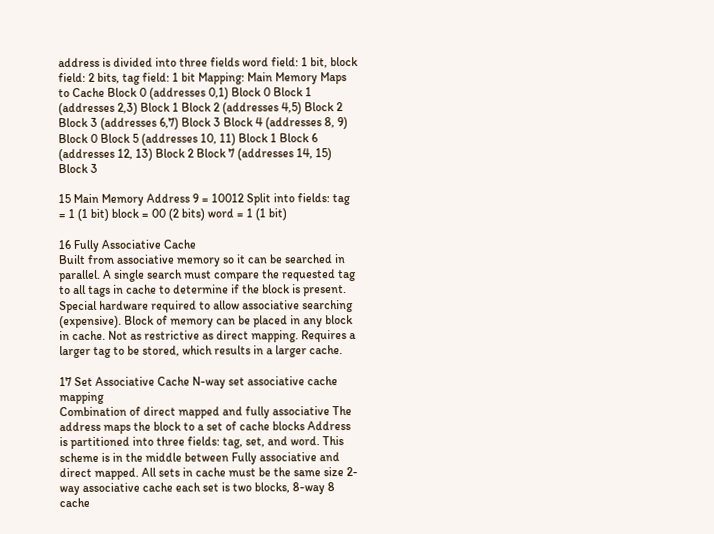address is divided into three fields word field: 1 bit, block field: 2 bits, tag field: 1 bit Mapping: Main Memory Maps to Cache Block 0 (addresses 0,1) Block 0 Block 1 (addresses 2,3) Block 1 Block 2 (addresses 4,5) Block 2 Block 3 (addresses 6,7) Block 3 Block 4 (addresses 8, 9) Block 0 Block 5 (addresses 10, 11) Block 1 Block 6 (addresses 12, 13) Block 2 Block 7 (addresses 14, 15) Block 3

15 Main Memory Address 9 = 10012 Split into fields: tag = 1 (1 bit) block = 00 (2 bits) word = 1 (1 bit)

16 Fully Associative Cache
Built from associative memory so it can be searched in parallel. A single search must compare the requested tag to all tags in cache to determine if the block is present. Special hardware required to allow associative searching (expensive). Block of memory can be placed in any block in cache. Not as restrictive as direct mapping. Requires a larger tag to be stored, which results in a larger cache.

17 Set Associative Cache N-way set associative cache mapping
Combination of direct mapped and fully associative The address maps the block to a set of cache blocks Address is partitioned into three fields: tag, set, and word. This scheme is in the middle between Fully associative and direct mapped. All sets in cache must be the same size 2-way associative cache each set is two blocks, 8-way 8 cache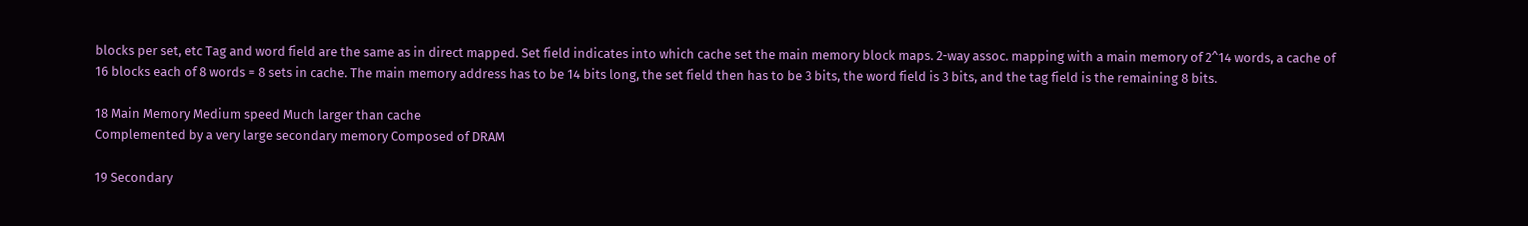blocks per set, etc Tag and word field are the same as in direct mapped. Set field indicates into which cache set the main memory block maps. 2-way assoc. mapping with a main memory of 2^14 words, a cache of 16 blocks each of 8 words = 8 sets in cache. The main memory address has to be 14 bits long, the set field then has to be 3 bits, the word field is 3 bits, and the tag field is the remaining 8 bits.

18 Main Memory Medium speed Much larger than cache
Complemented by a very large secondary memory Composed of DRAM

19 Secondary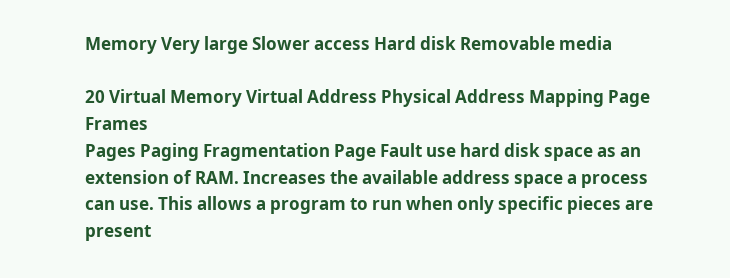Memory Very large Slower access Hard disk Removable media

20 Virtual Memory Virtual Address Physical Address Mapping Page Frames
Pages Paging Fragmentation Page Fault use hard disk space as an extension of RAM. Increases the available address space a process can use. This allows a program to run when only specific pieces are present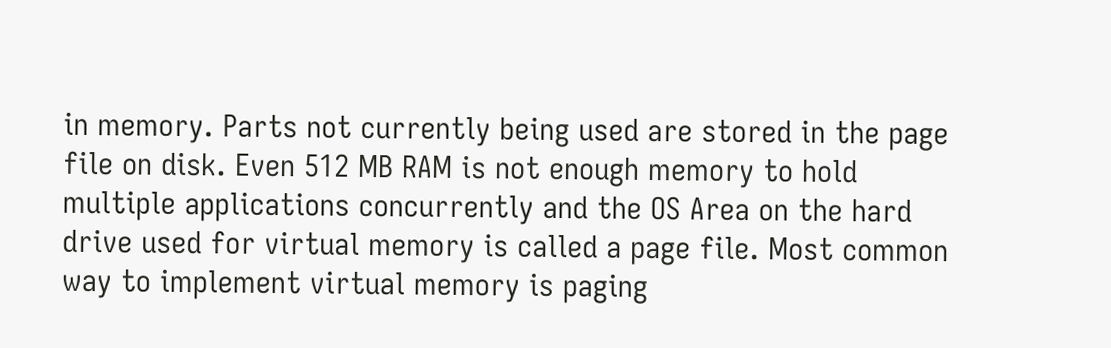in memory. Parts not currently being used are stored in the page file on disk. Even 512 MB RAM is not enough memory to hold multiple applications concurrently and the OS Area on the hard drive used for virtual memory is called a page file. Most common way to implement virtual memory is paging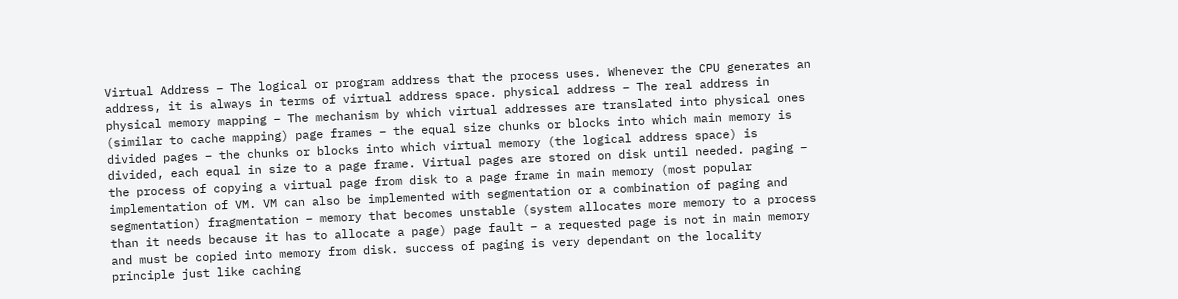Virtual Address – The logical or program address that the process uses. Whenever the CPU generates an address, it is always in terms of virtual address space. physical address – The real address in physical memory mapping – The mechanism by which virtual addresses are translated into physical ones (similar to cache mapping) page frames – the equal size chunks or blocks into which main memory is divided pages – the chunks or blocks into which virtual memory (the logical address space) is divided, each equal in size to a page frame. Virtual pages are stored on disk until needed. paging – the process of copying a virtual page from disk to a page frame in main memory (most popular implementation of VM. VM can also be implemented with segmentation or a combination of paging and segmentation) fragmentation – memory that becomes unstable (system allocates more memory to a process than it needs because it has to allocate a page) page fault – a requested page is not in main memory and must be copied into memory from disk. success of paging is very dependant on the locality principle just like caching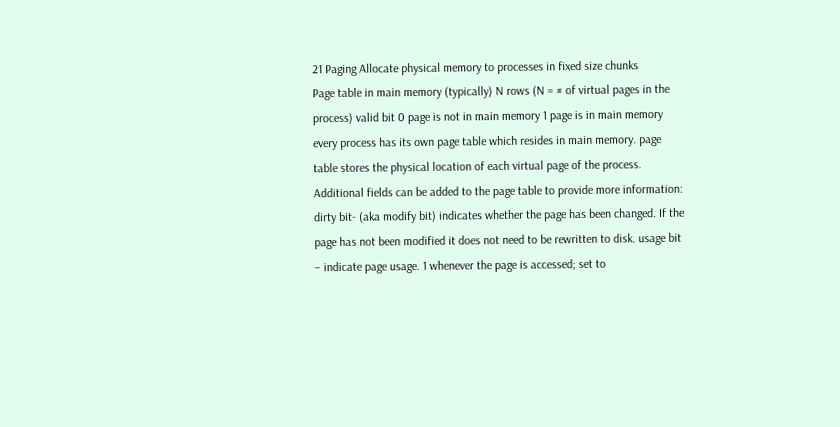21 Paging Allocate physical memory to processes in fixed size chunks
Page table in main memory (typically) N rows (N = # of virtual pages in the process) valid bit 0 page is not in main memory 1 page is in main memory every process has its own page table which resides in main memory. page table stores the physical location of each virtual page of the process. Additional fields can be added to the page table to provide more information: dirty bit- (aka modify bit) indicates whether the page has been changed. If the page has not been modified it does not need to be rewritten to disk. usage bit – indicate page usage. 1 whenever the page is accessed; set to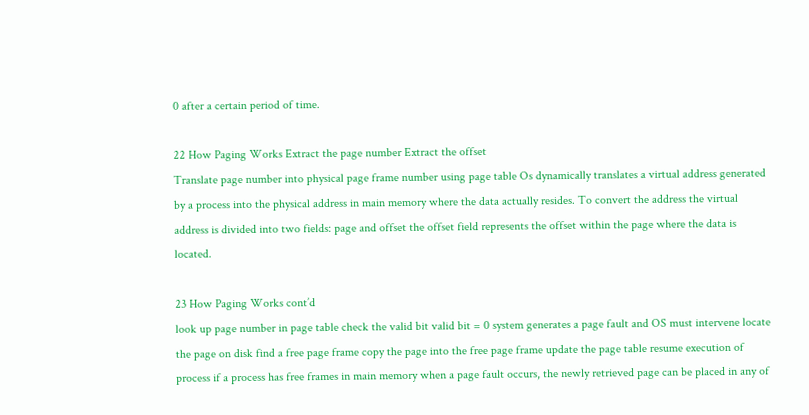0 after a certain period of time.

22 How Paging Works Extract the page number Extract the offset
Translate page number into physical page frame number using page table Os dynamically translates a virtual address generated by a process into the physical address in main memory where the data actually resides. To convert the address the virtual address is divided into two fields: page and offset the offset field represents the offset within the page where the data is located.

23 How Paging Works cont’d
look up page number in page table check the valid bit valid bit = 0 system generates a page fault and OS must intervene locate the page on disk find a free page frame copy the page into the free page frame update the page table resume execution of process if a process has free frames in main memory when a page fault occurs, the newly retrieved page can be placed in any of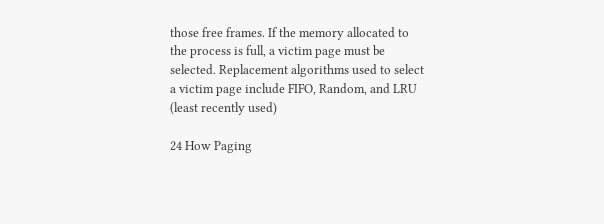those free frames. If the memory allocated to the process is full, a victim page must be selected. Replacement algorithms used to select a victim page include FIFO, Random, and LRU (least recently used)

24 How Paging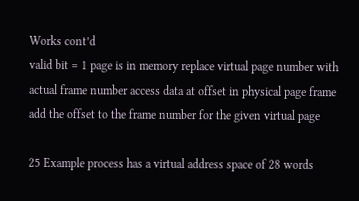Works cont’d
valid bit = 1 page is in memory replace virtual page number with actual frame number access data at offset in physical page frame add the offset to the frame number for the given virtual page

25 Example process has a virtual address space of 28 words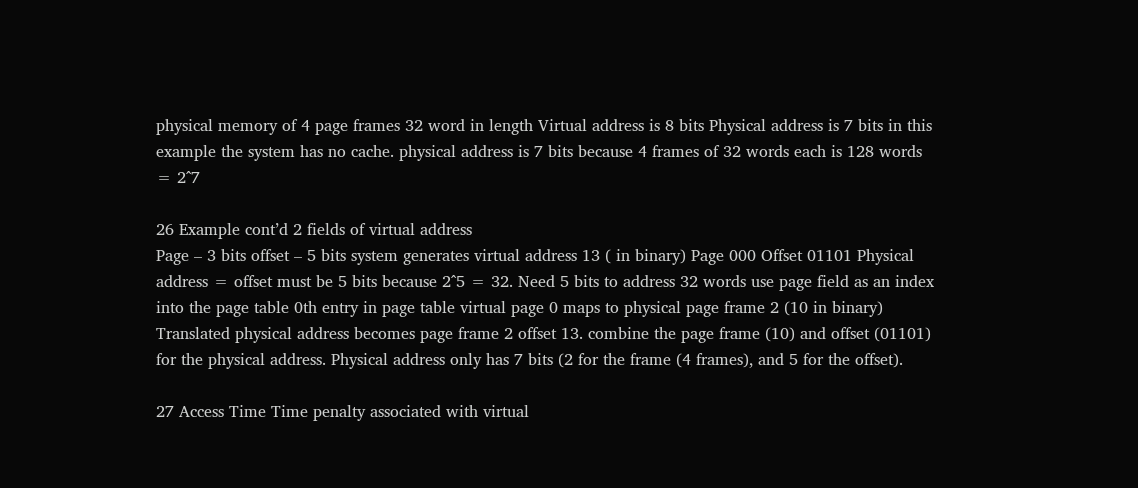physical memory of 4 page frames 32 word in length Virtual address is 8 bits Physical address is 7 bits in this example the system has no cache. physical address is 7 bits because 4 frames of 32 words each is 128 words = 2^7

26 Example cont’d 2 fields of virtual address
Page – 3 bits offset – 5 bits system generates virtual address 13 ( in binary) Page 000 Offset 01101 Physical address = offset must be 5 bits because 2^5 = 32. Need 5 bits to address 32 words use page field as an index into the page table 0th entry in page table virtual page 0 maps to physical page frame 2 (10 in binary) Translated physical address becomes page frame 2 offset 13. combine the page frame (10) and offset (01101) for the physical address. Physical address only has 7 bits (2 for the frame (4 frames), and 5 for the offset).

27 Access Time Time penalty associated with virtual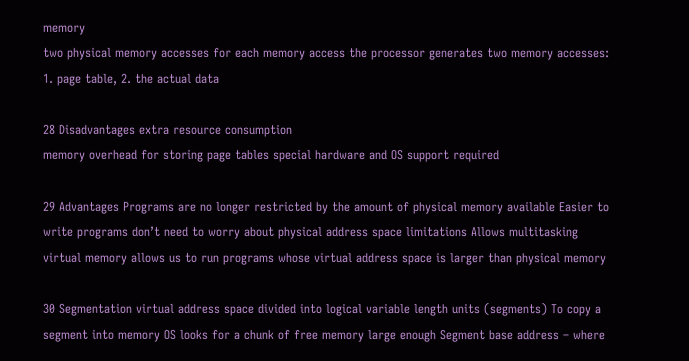memory
two physical memory accesses for each memory access the processor generates two memory accesses: 1. page table, 2. the actual data

28 Disadvantages extra resource consumption
memory overhead for storing page tables special hardware and OS support required

29 Advantages Programs are no longer restricted by the amount of physical memory available Easier to write programs don’t need to worry about physical address space limitations Allows multitasking virtual memory allows us to run programs whose virtual address space is larger than physical memory

30 Segmentation virtual address space divided into logical variable length units (segments) To copy a segment into memory OS looks for a chunk of free memory large enough Segment base address – where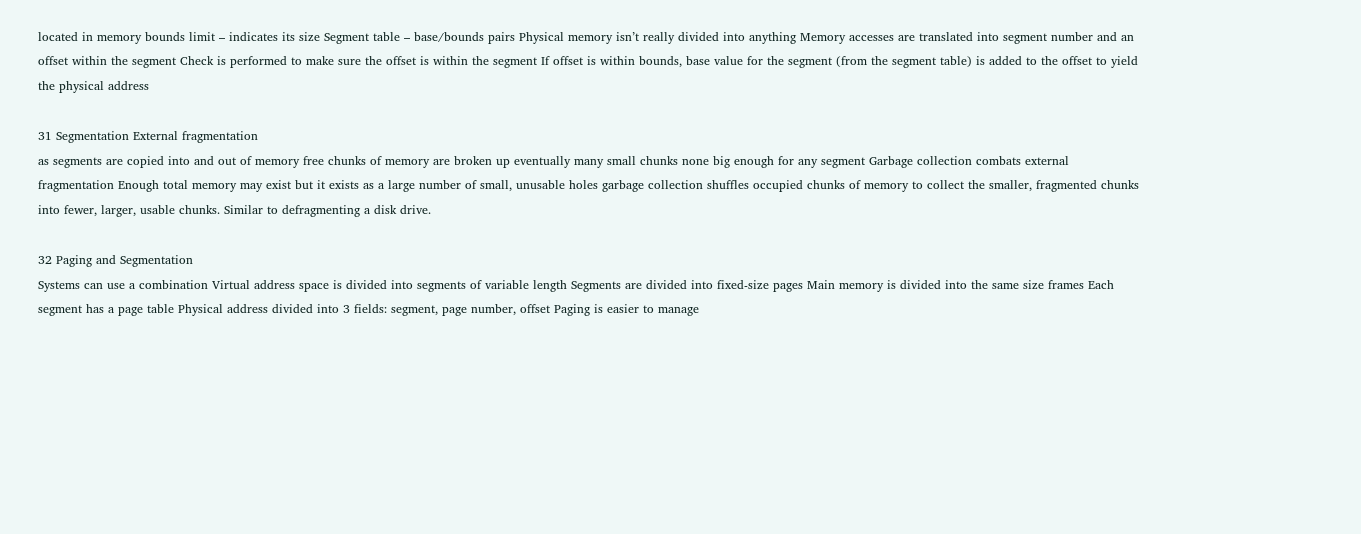located in memory bounds limit – indicates its size Segment table – base/bounds pairs Physical memory isn’t really divided into anything Memory accesses are translated into segment number and an offset within the segment Check is performed to make sure the offset is within the segment If offset is within bounds, base value for the segment (from the segment table) is added to the offset to yield the physical address

31 Segmentation External fragmentation
as segments are copied into and out of memory free chunks of memory are broken up eventually many small chunks none big enough for any segment Garbage collection combats external fragmentation Enough total memory may exist but it exists as a large number of small, unusable holes garbage collection shuffles occupied chunks of memory to collect the smaller, fragmented chunks into fewer, larger, usable chunks. Similar to defragmenting a disk drive.

32 Paging and Segmentation
Systems can use a combination Virtual address space is divided into segments of variable length Segments are divided into fixed-size pages Main memory is divided into the same size frames Each segment has a page table Physical address divided into 3 fields: segment, page number, offset Paging is easier to manage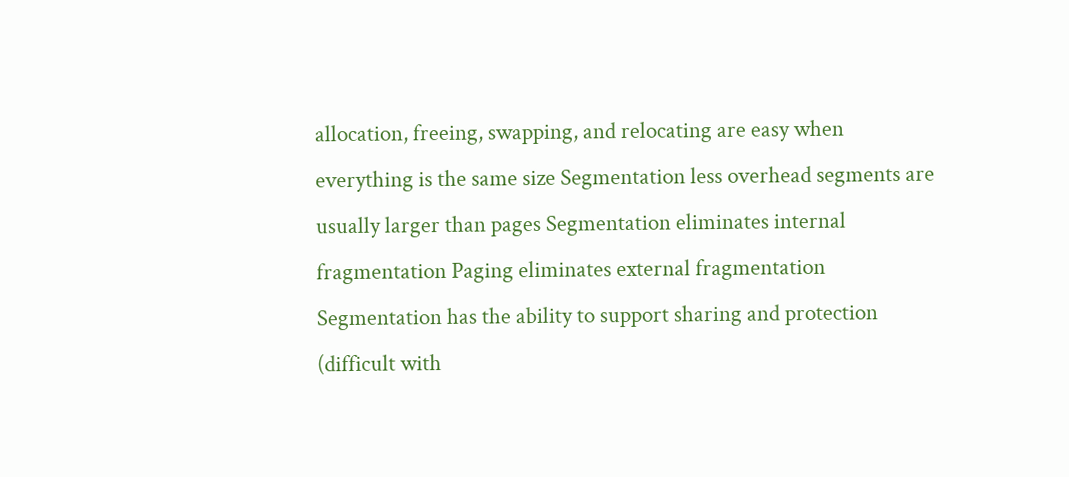allocation, freeing, swapping, and relocating are easy when everything is the same size Segmentation less overhead segments are usually larger than pages Segmentation eliminates internal fragmentation Paging eliminates external fragmentation Segmentation has the ability to support sharing and protection (difficult with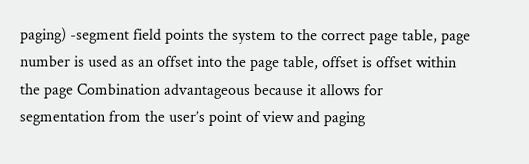paging) -segment field points the system to the correct page table, page number is used as an offset into the page table, offset is offset within the page Combination advantageous because it allows for segmentation from the user’s point of view and paging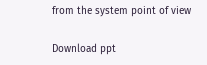from the system point of view

Download ppt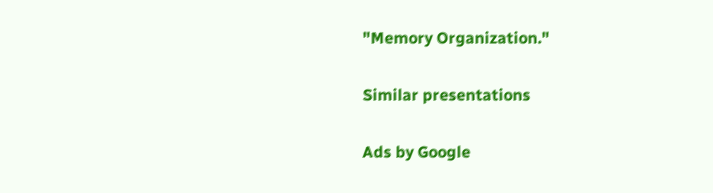"Memory Organization."

Similar presentations

Ads by Google